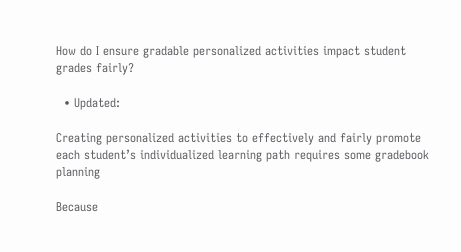How do I ensure gradable personalized activities impact student grades fairly?

  • Updated:

Creating personalized activities to effectively and fairly promote each student’s individualized learning path requires some gradebook planning

Because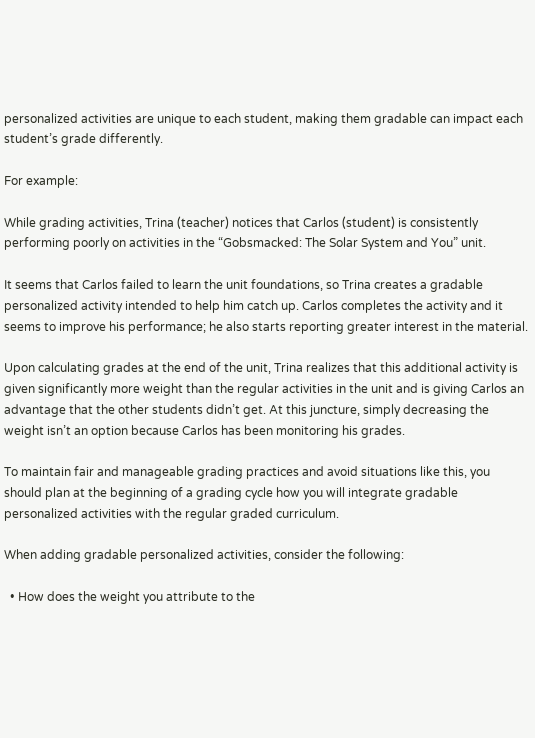personalized activities are unique to each student, making them gradable can impact each student’s grade differently.

For example:

While grading activities, Trina (teacher) notices that Carlos (student) is consistently performing poorly on activities in the “Gobsmacked: The Solar System and You” unit.

It seems that Carlos failed to learn the unit foundations, so Trina creates a gradable personalized activity intended to help him catch up. Carlos completes the activity and it seems to improve his performance; he also starts reporting greater interest in the material.

Upon calculating grades at the end of the unit, Trina realizes that this additional activity is given significantly more weight than the regular activities in the unit and is giving Carlos an advantage that the other students didn’t get. At this juncture, simply decreasing the weight isn’t an option because Carlos has been monitoring his grades.

To maintain fair and manageable grading practices and avoid situations like this, you should plan at the beginning of a grading cycle how you will integrate gradable personalized activities with the regular graded curriculum.

When adding gradable personalized activities, consider the following:

  • How does the weight you attribute to the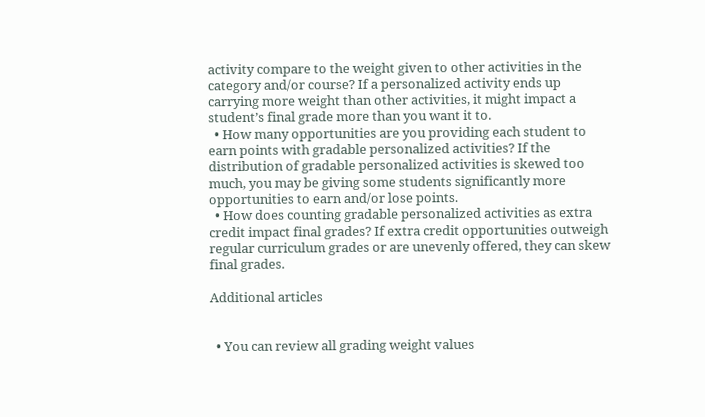activity compare to the weight given to other activities in the category and/or course? If a personalized activity ends up carrying more weight than other activities, it might impact a student’s final grade more than you want it to.
  • How many opportunities are you providing each student to earn points with gradable personalized activities? If the distribution of gradable personalized activities is skewed too much, you may be giving some students significantly more opportunities to earn and/or lose points.
  • How does counting gradable personalized activities as extra credit impact final grades? If extra credit opportunities outweigh regular curriculum grades or are unevenly offered, they can skew final grades.

Additional articles


  • You can review all grading weight values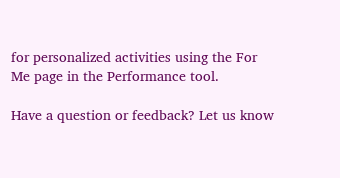for personalized activities using the For Me page in the Performance tool.

Have a question or feedback? Let us know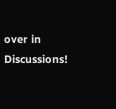over in Discussions!